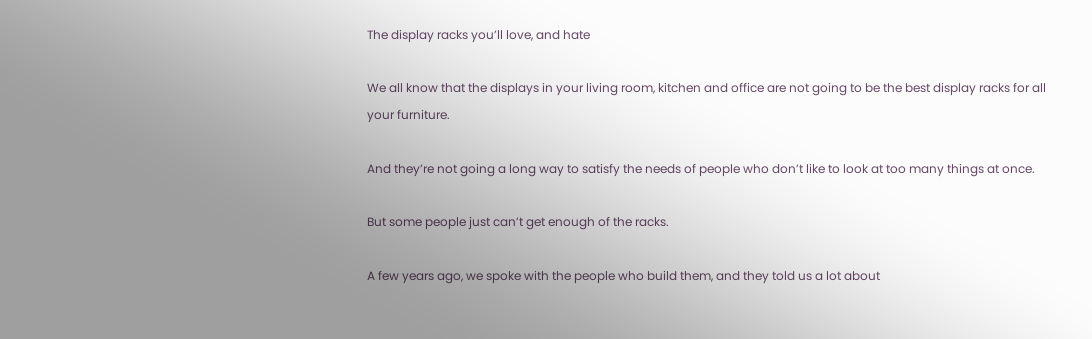The display racks you’ll love, and hate

We all know that the displays in your living room, kitchen and office are not going to be the best display racks for all your furniture.

And they’re not going a long way to satisfy the needs of people who don’t like to look at too many things at once.

But some people just can’t get enough of the racks.

A few years ago, we spoke with the people who build them, and they told us a lot about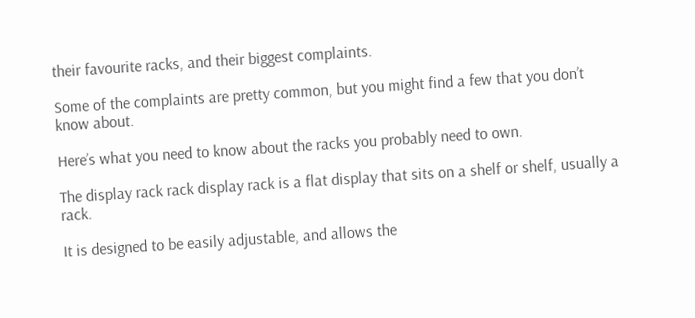their favourite racks, and their biggest complaints.

Some of the complaints are pretty common, but you might find a few that you don’t know about.

Here’s what you need to know about the racks you probably need to own.

The display rack rack display rack is a flat display that sits on a shelf or shelf, usually a rack.

It is designed to be easily adjustable, and allows the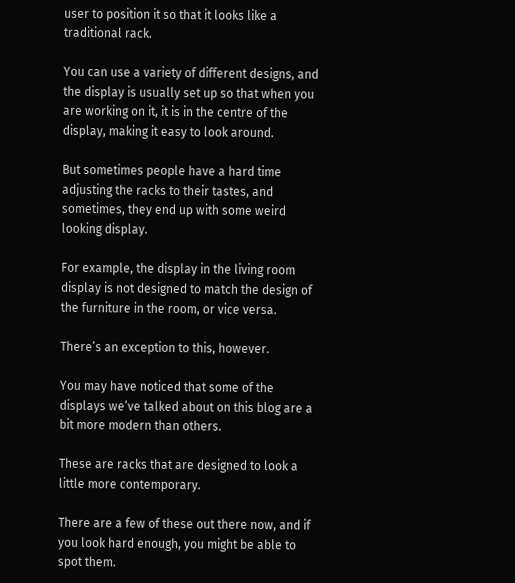user to position it so that it looks like a traditional rack.

You can use a variety of different designs, and the display is usually set up so that when you are working on it, it is in the centre of the display, making it easy to look around.

But sometimes people have a hard time adjusting the racks to their tastes, and sometimes, they end up with some weird looking display.

For example, the display in the living room display is not designed to match the design of the furniture in the room, or vice versa.

There’s an exception to this, however.

You may have noticed that some of the displays we’ve talked about on this blog are a bit more modern than others.

These are racks that are designed to look a little more contemporary.

There are a few of these out there now, and if you look hard enough, you might be able to spot them.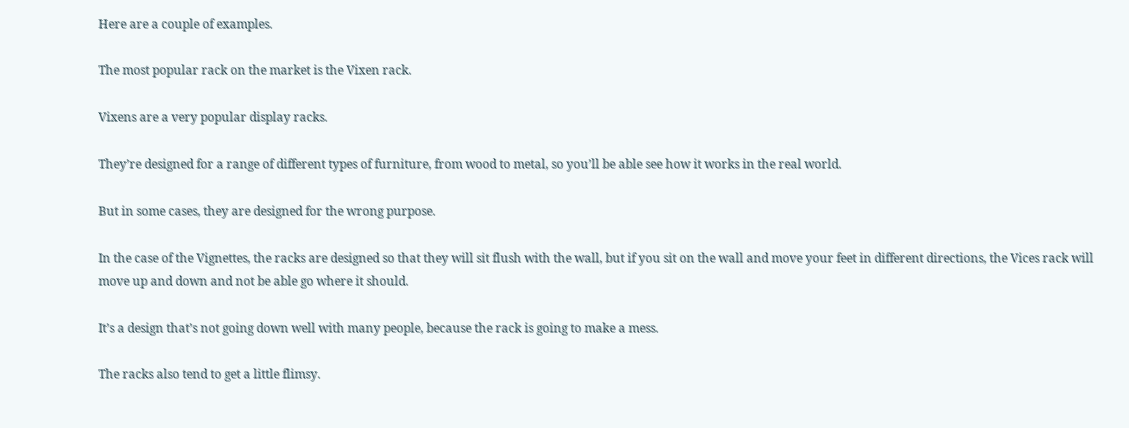Here are a couple of examples.

The most popular rack on the market is the Vixen rack.

Vixens are a very popular display racks.

They’re designed for a range of different types of furniture, from wood to metal, so you’ll be able see how it works in the real world.

But in some cases, they are designed for the wrong purpose.

In the case of the Vignettes, the racks are designed so that they will sit flush with the wall, but if you sit on the wall and move your feet in different directions, the Vices rack will move up and down and not be able go where it should.

It’s a design that’s not going down well with many people, because the rack is going to make a mess.

The racks also tend to get a little flimsy.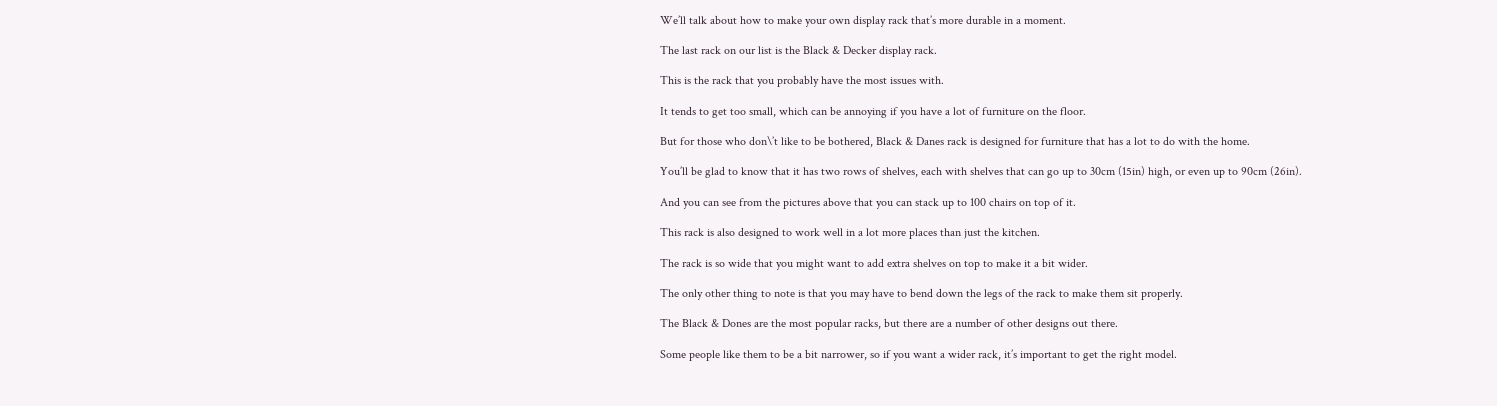We’ll talk about how to make your own display rack that’s more durable in a moment.

The last rack on our list is the Black & Decker display rack.

This is the rack that you probably have the most issues with.

It tends to get too small, which can be annoying if you have a lot of furniture on the floor.

But for those who don\’t like to be bothered, Black & Danes rack is designed for furniture that has a lot to do with the home.

You’ll be glad to know that it has two rows of shelves, each with shelves that can go up to 30cm (15in) high, or even up to 90cm (26in).

And you can see from the pictures above that you can stack up to 100 chairs on top of it.

This rack is also designed to work well in a lot more places than just the kitchen.

The rack is so wide that you might want to add extra shelves on top to make it a bit wider.

The only other thing to note is that you may have to bend down the legs of the rack to make them sit properly.

The Black & Dones are the most popular racks, but there are a number of other designs out there.

Some people like them to be a bit narrower, so if you want a wider rack, it’s important to get the right model.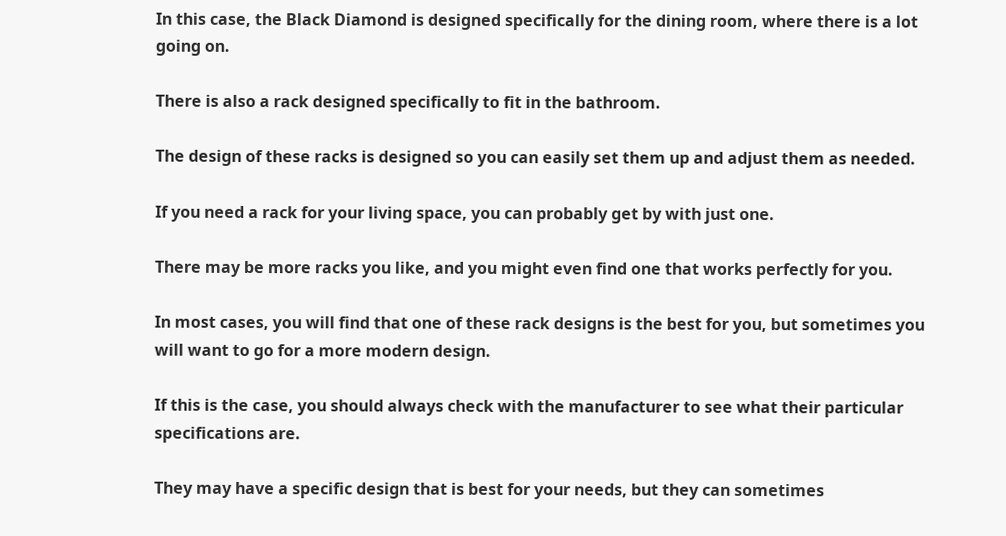In this case, the Black Diamond is designed specifically for the dining room, where there is a lot going on.

There is also a rack designed specifically to fit in the bathroom.

The design of these racks is designed so you can easily set them up and adjust them as needed.

If you need a rack for your living space, you can probably get by with just one.

There may be more racks you like, and you might even find one that works perfectly for you.

In most cases, you will find that one of these rack designs is the best for you, but sometimes you will want to go for a more modern design.

If this is the case, you should always check with the manufacturer to see what their particular specifications are.

They may have a specific design that is best for your needs, but they can sometimes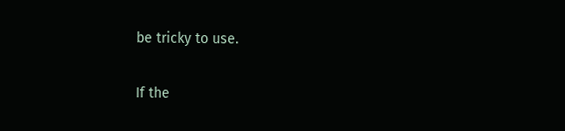be tricky to use.

If the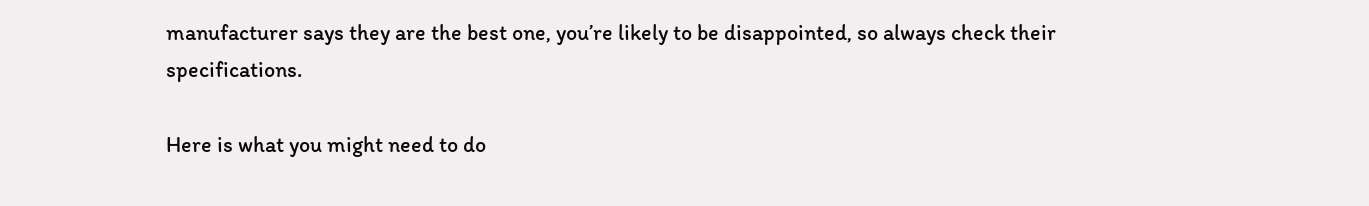manufacturer says they are the best one, you’re likely to be disappointed, so always check their specifications.

Here is what you might need to do